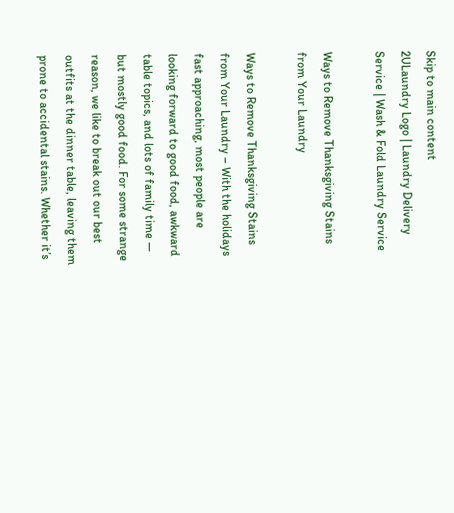Skip to main content
2ULaundry Logo | Laundry Delivery Service | Wash & Fold Laundry Service

Ways to Remove Thanksgiving Stains from Your Laundry

Ways to Remove Thanksgiving Stains from Your Laundry – With the holidays fast approaching, most people are looking forward to good food, awkward table topics, and lots of family time — but mostly good food. For some strange reason, we like to break out our best outfits at the dinner table, leaving them prone to accidental stains. Whether it’s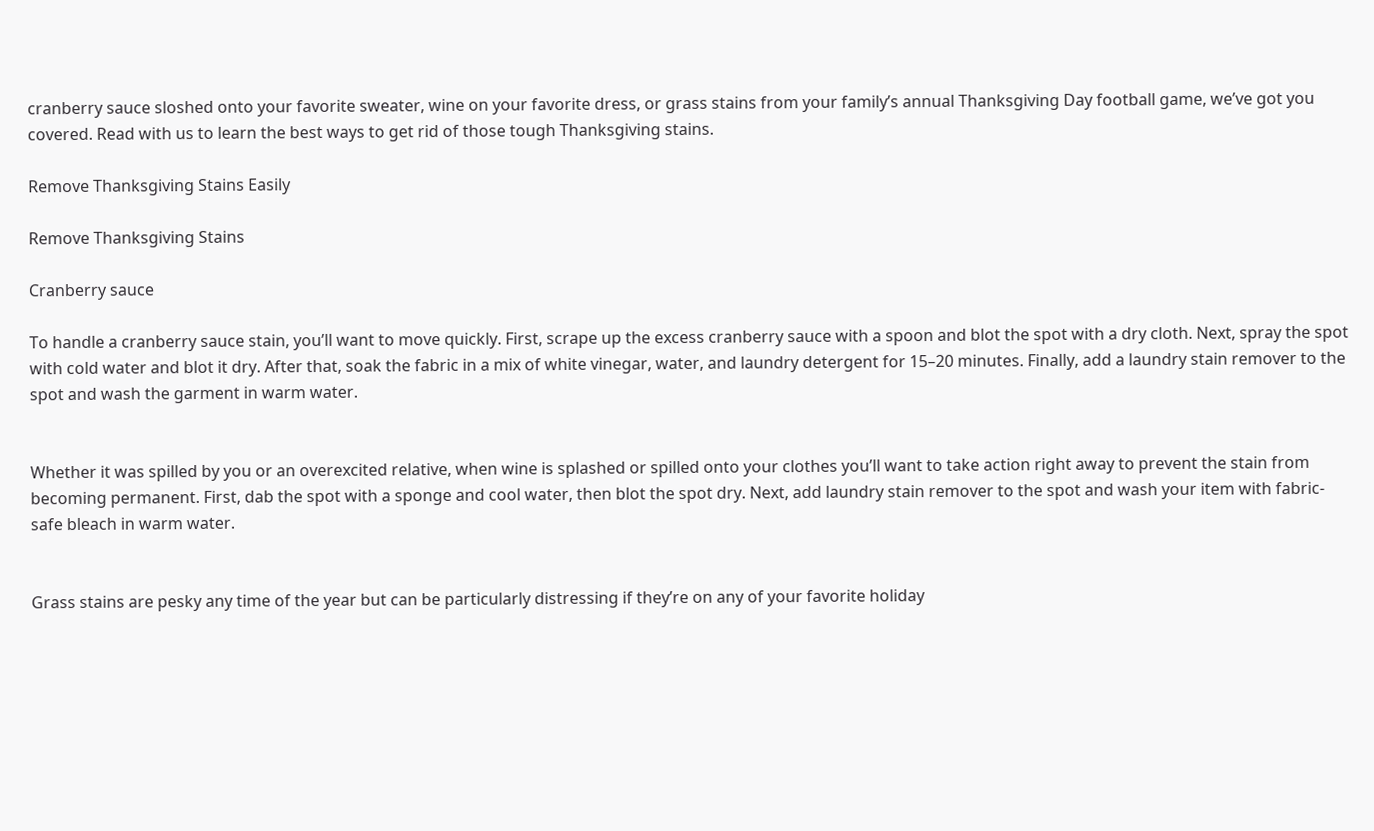cranberry sauce sloshed onto your favorite sweater, wine on your favorite dress, or grass stains from your family’s annual Thanksgiving Day football game, we’ve got you covered. Read with us to learn the best ways to get rid of those tough Thanksgiving stains.

Remove Thanksgiving Stains Easily

Remove Thanksgiving Stains

Cranberry sauce

To handle a cranberry sauce stain, you’ll want to move quickly. First, scrape up the excess cranberry sauce with a spoon and blot the spot with a dry cloth. Next, spray the spot with cold water and blot it dry. After that, soak the fabric in a mix of white vinegar, water, and laundry detergent for 15–20 minutes. Finally, add a laundry stain remover to the spot and wash the garment in warm water.


Whether it was spilled by you or an overexcited relative, when wine is splashed or spilled onto your clothes you’ll want to take action right away to prevent the stain from becoming permanent. First, dab the spot with a sponge and cool water, then blot the spot dry. Next, add laundry stain remover to the spot and wash your item with fabric-safe bleach in warm water.


Grass stains are pesky any time of the year but can be particularly distressing if they’re on any of your favorite holiday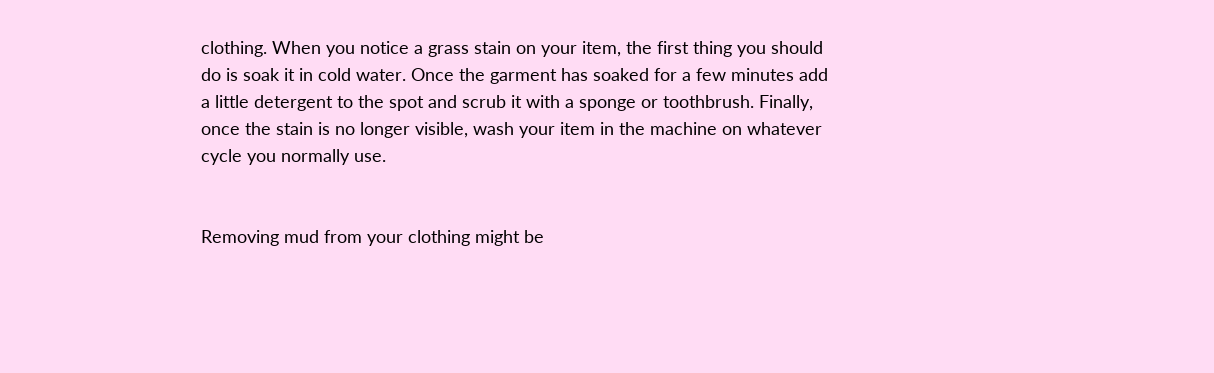clothing. When you notice a grass stain on your item, the first thing you should do is soak it in cold water. Once the garment has soaked for a few minutes add a little detergent to the spot and scrub it with a sponge or toothbrush. Finally, once the stain is no longer visible, wash your item in the machine on whatever cycle you normally use.


Removing mud from your clothing might be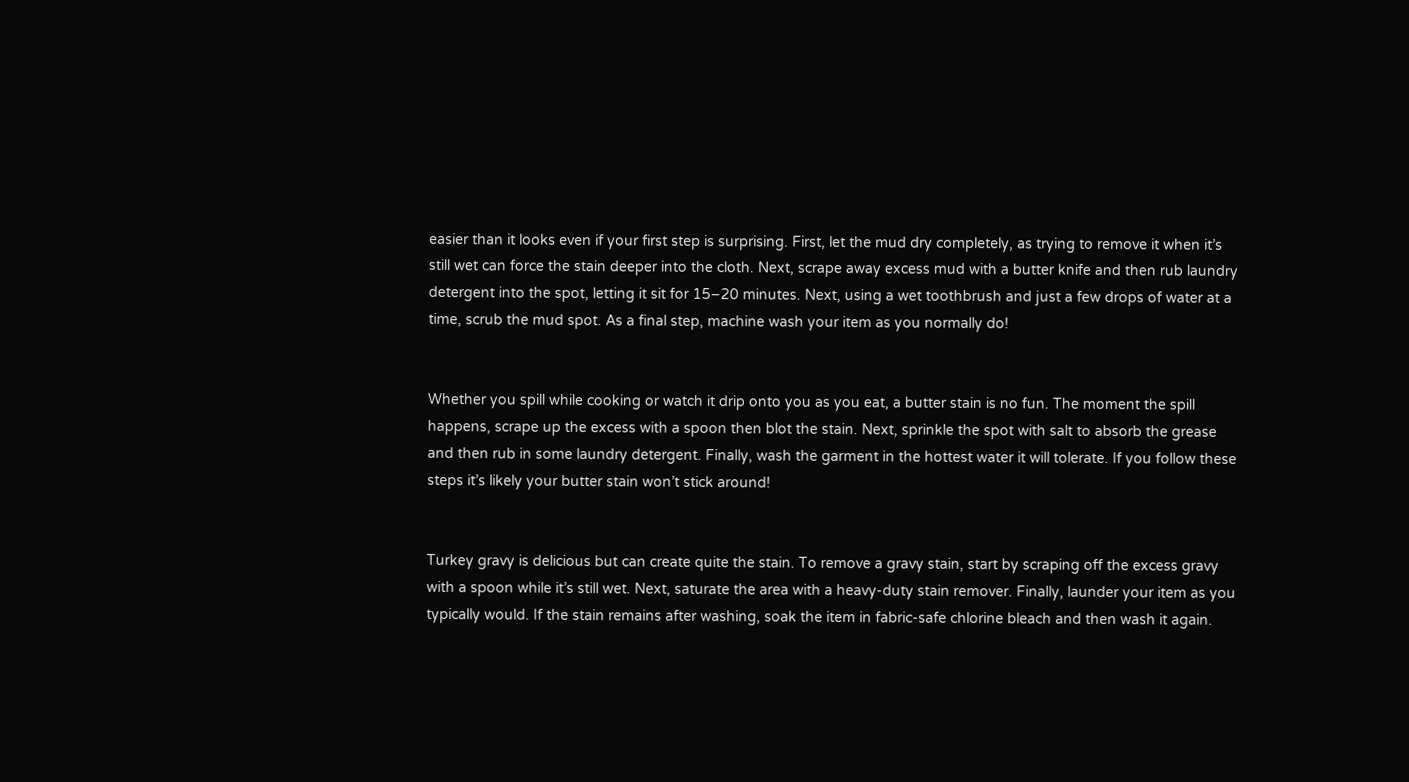easier than it looks even if your first step is surprising. First, let the mud dry completely, as trying to remove it when it’s still wet can force the stain deeper into the cloth. Next, scrape away excess mud with a butter knife and then rub laundry detergent into the spot, letting it sit for 15–20 minutes. Next, using a wet toothbrush and just a few drops of water at a time, scrub the mud spot. As a final step, machine wash your item as you normally do!


Whether you spill while cooking or watch it drip onto you as you eat, a butter stain is no fun. The moment the spill happens, scrape up the excess with a spoon then blot the stain. Next, sprinkle the spot with salt to absorb the grease and then rub in some laundry detergent. Finally, wash the garment in the hottest water it will tolerate. If you follow these steps it’s likely your butter stain won’t stick around!


Turkey gravy is delicious but can create quite the stain. To remove a gravy stain, start by scraping off the excess gravy with a spoon while it’s still wet. Next, saturate the area with a heavy-duty stain remover. Finally, launder your item as you typically would. If the stain remains after washing, soak the item in fabric-safe chlorine bleach and then wash it again.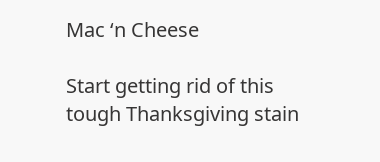Mac ‘n Cheese

Start getting rid of this tough Thanksgiving stain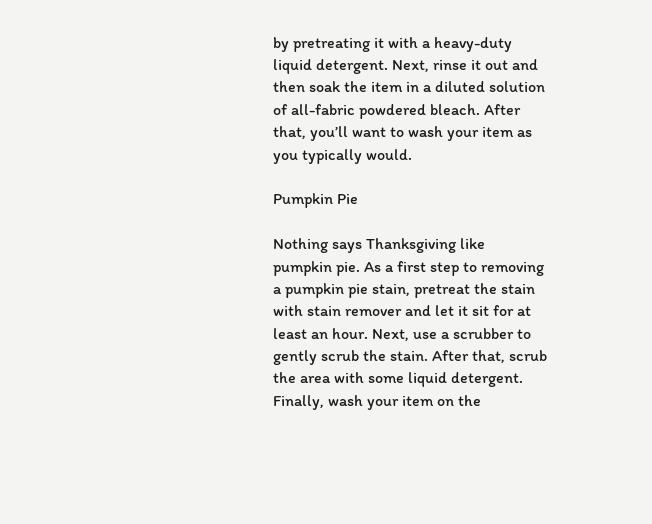by pretreating it with a heavy-duty liquid detergent. Next, rinse it out and then soak the item in a diluted solution of all-fabric powdered bleach. After that, you’ll want to wash your item as you typically would.

Pumpkin Pie

Nothing says Thanksgiving like pumpkin pie. As a first step to removing a pumpkin pie stain, pretreat the stain with stain remover and let it sit for at least an hour. Next, use a scrubber to gently scrub the stain. After that, scrub the area with some liquid detergent. Finally, wash your item on the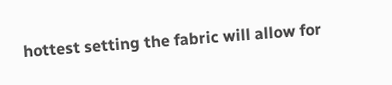hottest setting the fabric will allow for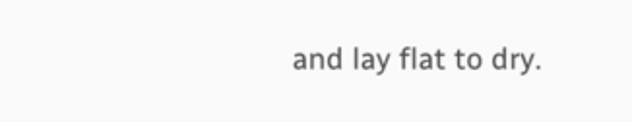and lay flat to dry.